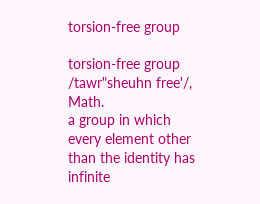torsion-free group

torsion-free group
/tawr"sheuhn free'/, Math.
a group in which every element other than the identity has infinite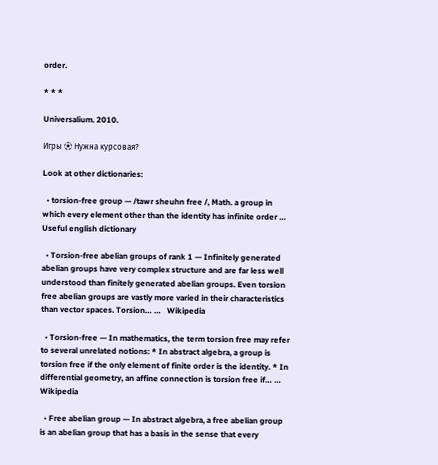order.

* * *

Universalium. 2010.

Игры ⚽ Нужна курсовая?

Look at other dictionaries:

  • torsion-free group — /tawr sheuhn free /, Math. a group in which every element other than the identity has infinite order …   Useful english dictionary

  • Torsion-free abelian groups of rank 1 — Infinitely generated abelian groups have very complex structure and are far less well understood than finitely generated abelian groups. Even torsion free abelian groups are vastly more varied in their characteristics than vector spaces. Torsion… …   Wikipedia

  • Torsion-free — In mathematics, the term torsion free may refer to several unrelated notions: * In abstract algebra, a group is torsion free if the only element of finite order is the identity. * In differential geometry, an affine connection is torsion free if… …   Wikipedia

  • Free abelian group — In abstract algebra, a free abelian group is an abelian group that has a basis in the sense that every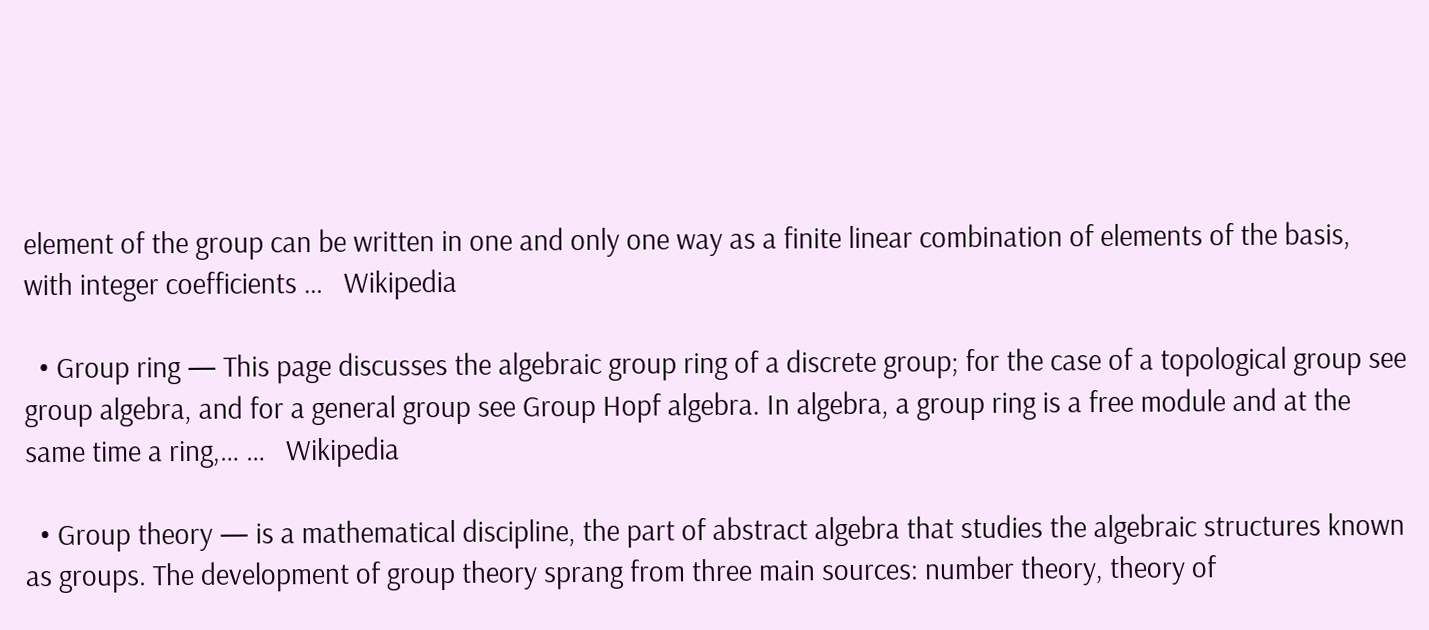element of the group can be written in one and only one way as a finite linear combination of elements of the basis, with integer coefficients …   Wikipedia

  • Group ring — This page discusses the algebraic group ring of a discrete group; for the case of a topological group see group algebra, and for a general group see Group Hopf algebra. In algebra, a group ring is a free module and at the same time a ring,… …   Wikipedia

  • Group theory — is a mathematical discipline, the part of abstract algebra that studies the algebraic structures known as groups. The development of group theory sprang from three main sources: number theory, theory of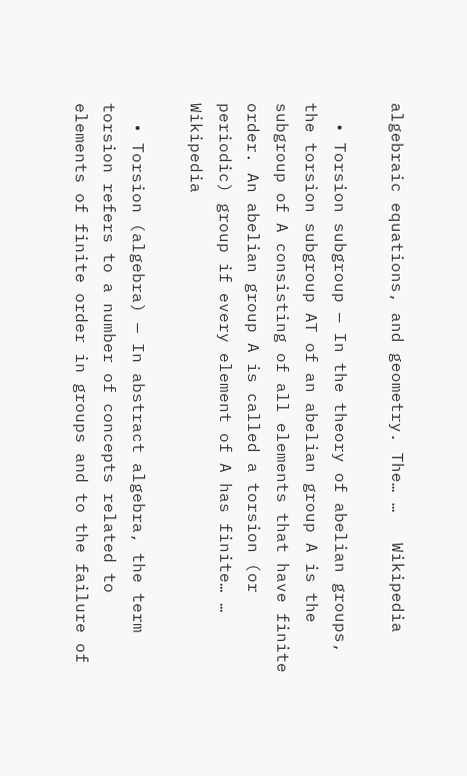algebraic equations, and geometry. The… …   Wikipedia

  • Torsion subgroup — In the theory of abelian groups, the torsion subgroup AT of an abelian group A is the subgroup of A consisting of all elements that have finite order. An abelian group A is called a torsion (or periodic) group if every element of A has finite… …   Wikipedia

  • Torsion (algebra) — In abstract algebra, the term torsion refers to a number of concepts related to elements of finite order in groups and to the failure of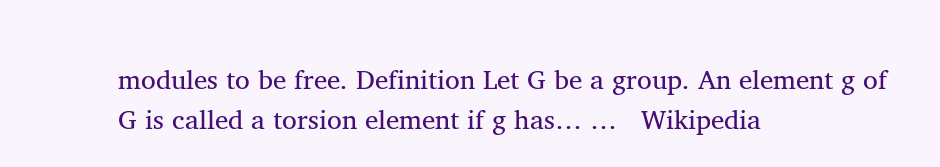modules to be free. Definition Let G be a group. An element g of G is called a torsion element if g has… …   Wikipedia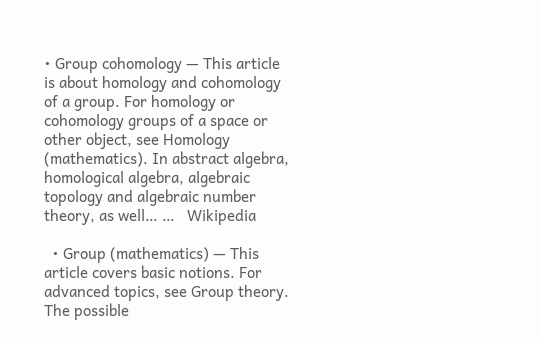• Group cohomology — This article is about homology and cohomology of a group. For homology or cohomology groups of a space or other object, see Homology (mathematics). In abstract algebra, homological algebra, algebraic topology and algebraic number theory, as well… …   Wikipedia

  • Group (mathematics) — This article covers basic notions. For advanced topics, see Group theory. The possible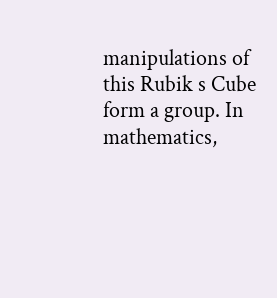manipulations of this Rubik s Cube form a group. In mathematics,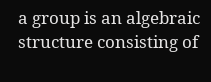a group is an algebraic structure consisting of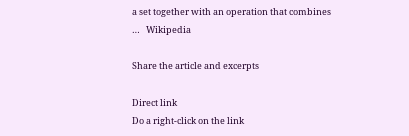a set together with an operation that combines …   Wikipedia

Share the article and excerpts

Direct link
Do a right-click on the link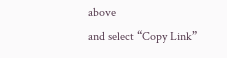above
and select “Copy Link”